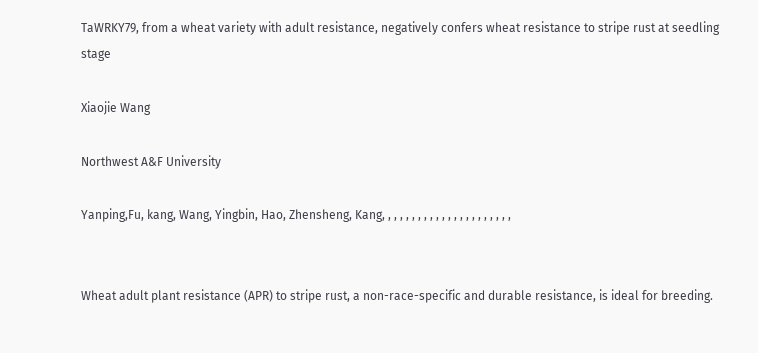TaWRKY79, from a wheat variety with adult resistance, negatively confers wheat resistance to stripe rust at seedling stage

Xiaojie Wang

Northwest A&F University

Yanping,Fu, kang, Wang, Yingbin, Hao, Zhensheng, Kang, , , , , , , , , , , , , , , , , , , , , ,


Wheat adult plant resistance (APR) to stripe rust, a non-race-specific and durable resistance, is ideal for breeding.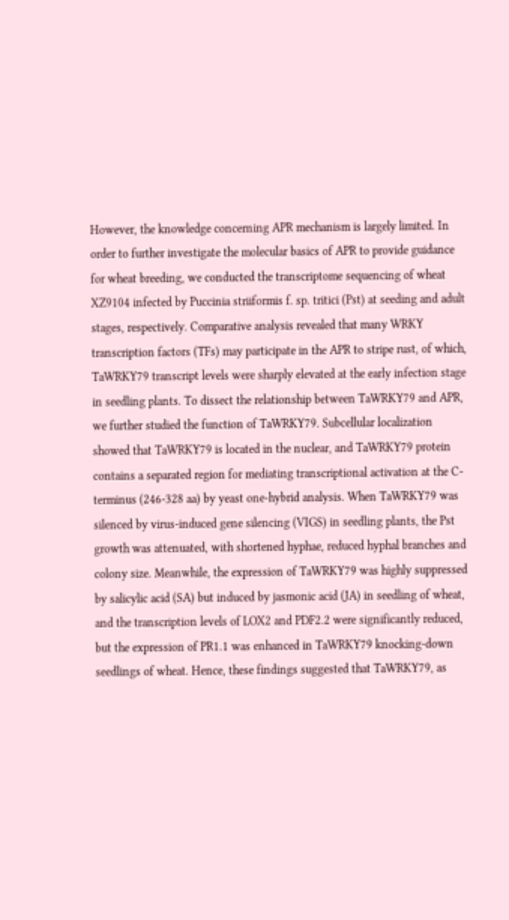However, the knowledge concerning APR mechanism is largely limited. In order to further investigate the molecular basics of APR to provide guidance for wheat breeding, we conducted the transcriptome sequencing of wheat XZ9104 infected by Puccinia striiformis f. sp. tritici (Pst) at seeding and adult stages, respectively. Comparative analysis revealed that many WRKY transcription factors (TFs) may participate in the APR to stripe rust, of which, TaWRKY79 transcript levels were sharply elevated at the early infection stage in seedling plants. To dissect the relationship between TaWRKY79 and APR, we further studied the function of TaWRKY79. Subcellular localization showed that TaWRKY79 is located in the nuclear, and TaWRKY79 protein contains a separated region for mediating transcriptional activation at the C-terminus (246-328 aa) by yeast one-hybrid analysis. When TaWRKY79 was silenced by virus-induced gene silencing (VIGS) in seedling plants, the Pst growth was attenuated, with shortened hyphae, reduced hyphal branches and colony size. Meanwhile, the expression of TaWRKY79 was highly suppressed by salicylic acid (SA) but induced by jasmonic acid (JA) in seedling of wheat, and the transcription levels of LOX2 and PDF2.2 were significantly reduced, but the expression of PR1.1 was enhanced in TaWRKY79 knocking-down seedlings of wheat. Hence, these findings suggested that TaWRKY79, as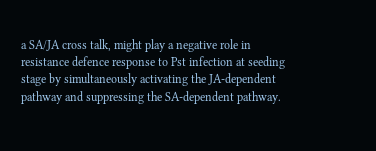a SA/JA cross talk, might play a negative role in resistance defence response to Pst infection at seeding stage by simultaneously activating the JA-dependent pathway and suppressing the SA-dependent pathway.